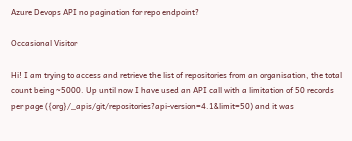Azure Devops API no pagination for repo endpoint?

Occasional Visitor

Hi! I am trying to access and retrieve the list of repositories from an organisation, the total count being ~5000. Up until now I have used an API call with a limitation of 50 records per page ({org}/_apis/git/repositories?api-version=4.1&limit=50) and it was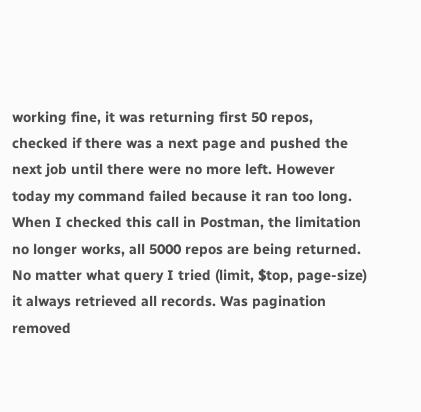working fine, it was returning first 50 repos, checked if there was a next page and pushed the next job until there were no more left. However today my command failed because it ran too long. When I checked this call in Postman, the limitation no longer works, all 5000 repos are being returned. No matter what query I tried (limit, $top, page-size) it always retrieved all records. Was pagination removed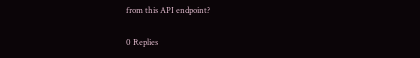from this API endpoint?

0 Replies